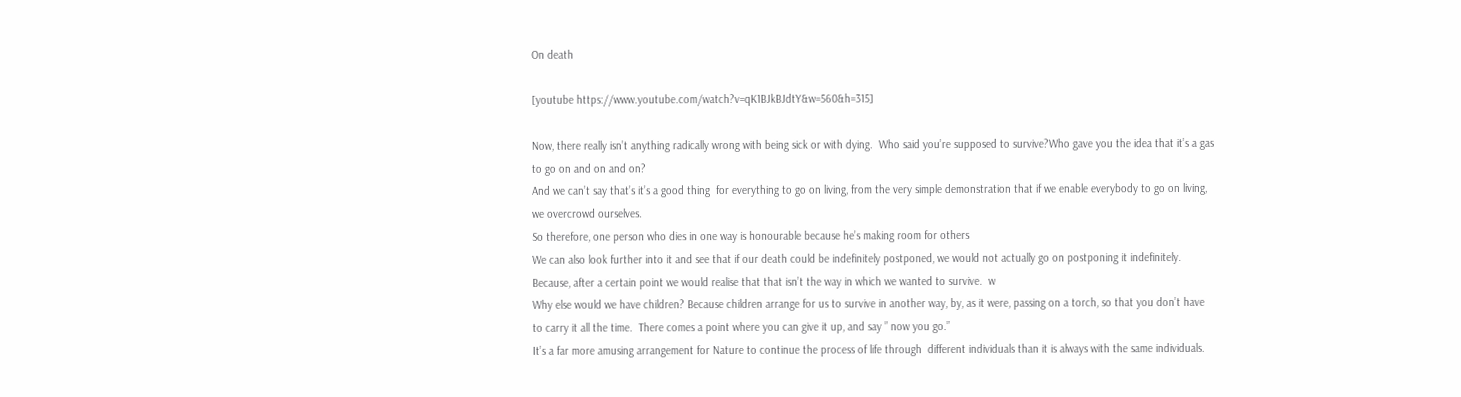On death

[youtube https://www.youtube.com/watch?v=qK1BJkBJdtY&w=560&h=315]

Now, there really isn’t anything radically wrong with being sick or with dying.  Who said you’re supposed to survive?Who gave you the idea that it’s a gas to go on and on and on?
And we can’t say that’s it’s a good thing  for everything to go on living, from the very simple demonstration that if we enable everybody to go on living, we overcrowd ourselves.
So therefore, one person who dies in one way is honourable because he’s making room for others
We can also look further into it and see that if our death could be indefinitely postponed, we would not actually go on postponing it indefinitely.  Because, after a certain point we would realise that that isn’t the way in which we wanted to survive.  w
Why else would we have children? Because children arrange for us to survive in another way, by, as it were, passing on a torch, so that you don’t have to carry it all the time.  There comes a point where you can give it up, and say ” now you go.”
It’s a far more amusing arrangement for Nature to continue the process of life through  different individuals than it is always with the same individuals.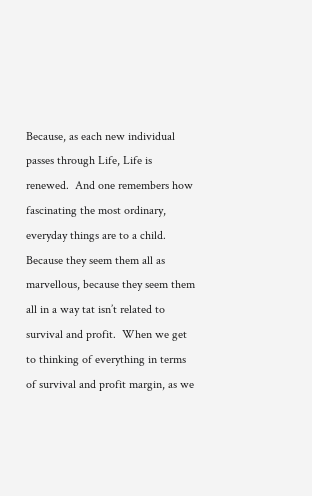Because, as each new individual passes through Life, Life is renewed.  And one remembers how fascinating the most ordinary, everyday things are to a child.  Because they seem them all as marvellous, because they seem them all in a way tat isn’t related to survival and profit.  When we get to thinking of everything in terms of survival and profit margin, as we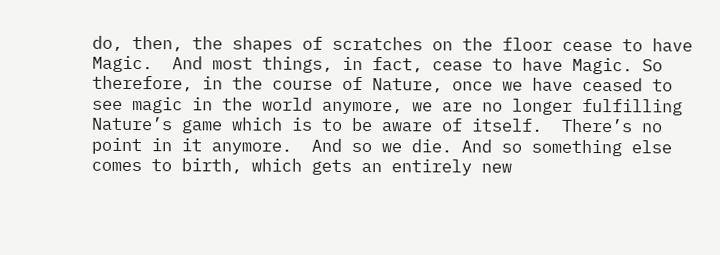do, then, the shapes of scratches on the floor cease to have Magic.  And most things, in fact, cease to have Magic. So therefore, in the course of Nature, once we have ceased to see magic in the world anymore, we are no longer fulfilling Nature’s game which is to be aware of itself.  There’s no point in it anymore.  And so we die. And so something else comes to birth, which gets an entirely new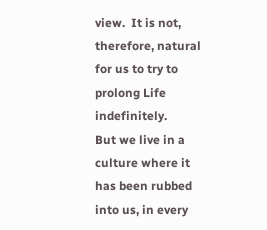view.  It is not, therefore, natural for us to try to prolong Life indefinitely.
But we live in a culture where it has been rubbed into us, in every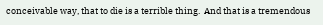conceivable way, that to die is a terrible thing.  And that is a tremendous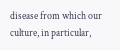disease from which our culture, in particular,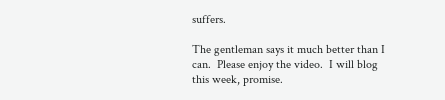suffers.

The gentleman says it much better than I can.  Please enjoy the video.  I will blog this week, promise.